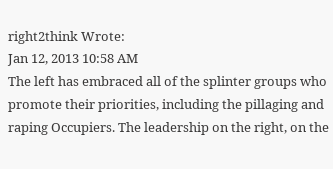right2think Wrote:
Jan 12, 2013 10:58 AM
The left has embraced all of the splinter groups who promote their priorities, including the pillaging and raping Occupiers. The leadership on the right, on the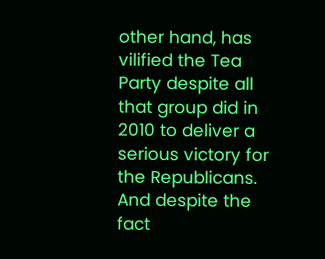other hand, has vilified the Tea Party despite all that group did in 2010 to deliver a serious victory for the Republicans. And despite the fact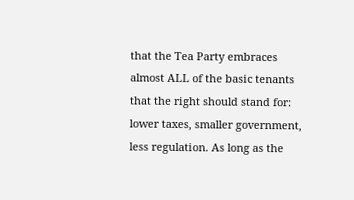that the Tea Party embraces almost ALL of the basic tenants that the right should stand for: lower taxes, smaller government, less regulation. As long as the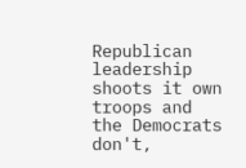Republican leadership shoots it own troops and the Democrats don't,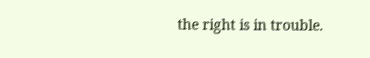the right is in trouble.